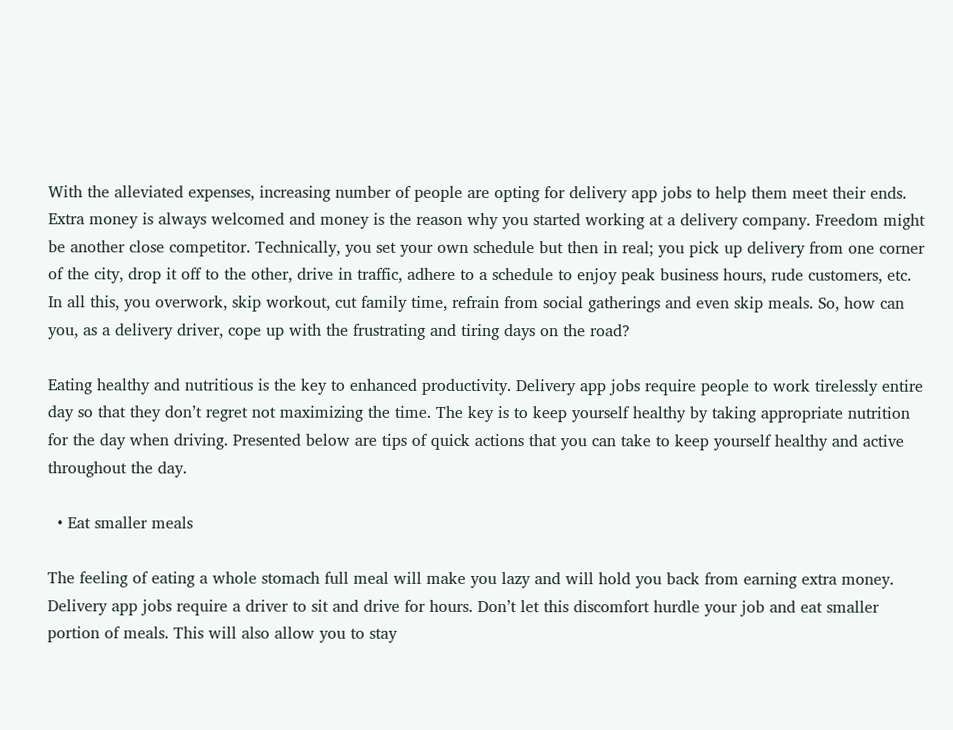With the alleviated expenses, increasing number of people are opting for delivery app jobs to help them meet their ends. Extra money is always welcomed and money is the reason why you started working at a delivery company. Freedom might be another close competitor. Technically, you set your own schedule but then in real; you pick up delivery from one corner of the city, drop it off to the other, drive in traffic, adhere to a schedule to enjoy peak business hours, rude customers, etc. In all this, you overwork, skip workout, cut family time, refrain from social gatherings and even skip meals. So, how can you, as a delivery driver, cope up with the frustrating and tiring days on the road?

Eating healthy and nutritious is the key to enhanced productivity. Delivery app jobs require people to work tirelessly entire day so that they don’t regret not maximizing the time. The key is to keep yourself healthy by taking appropriate nutrition for the day when driving. Presented below are tips of quick actions that you can take to keep yourself healthy and active throughout the day.

  • Eat smaller meals

The feeling of eating a whole stomach full meal will make you lazy and will hold you back from earning extra money. Delivery app jobs require a driver to sit and drive for hours. Don’t let this discomfort hurdle your job and eat smaller portion of meals. This will also allow you to stay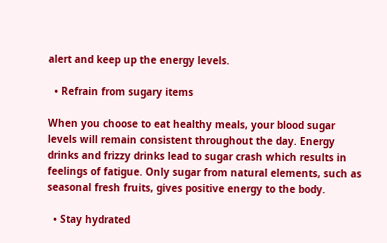alert and keep up the energy levels.

  • Refrain from sugary items

When you choose to eat healthy meals, your blood sugar levels will remain consistent throughout the day. Energy drinks and frizzy drinks lead to sugar crash which results in feelings of fatigue. Only sugar from natural elements, such as seasonal fresh fruits, gives positive energy to the body.

  • Stay hydrated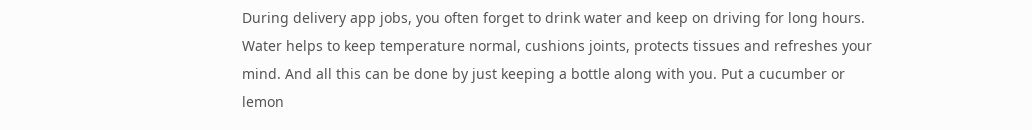During delivery app jobs, you often forget to drink water and keep on driving for long hours. Water helps to keep temperature normal, cushions joints, protects tissues and refreshes your mind. And all this can be done by just keeping a bottle along with you. Put a cucumber or lemon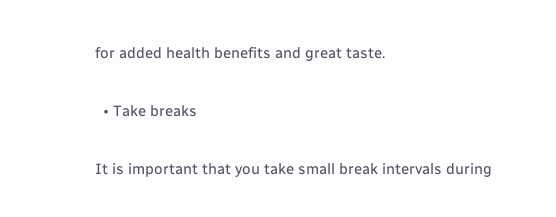for added health benefits and great taste.

  • Take breaks

It is important that you take small break intervals during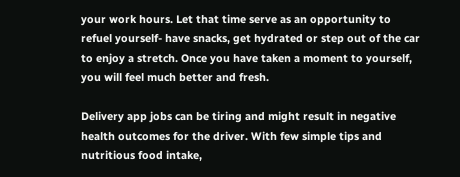your work hours. Let that time serve as an opportunity to refuel yourself- have snacks, get hydrated or step out of the car to enjoy a stretch. Once you have taken a moment to yourself, you will feel much better and fresh.

Delivery app jobs can be tiring and might result in negative health outcomes for the driver. With few simple tips and nutritious food intake,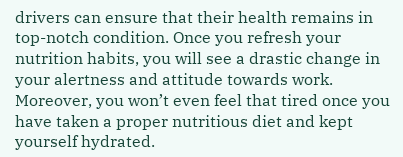drivers can ensure that their health remains in top-notch condition. Once you refresh your nutrition habits, you will see a drastic change in your alertness and attitude towards work. Moreover, you won’t even feel that tired once you have taken a proper nutritious diet and kept yourself hydrated.